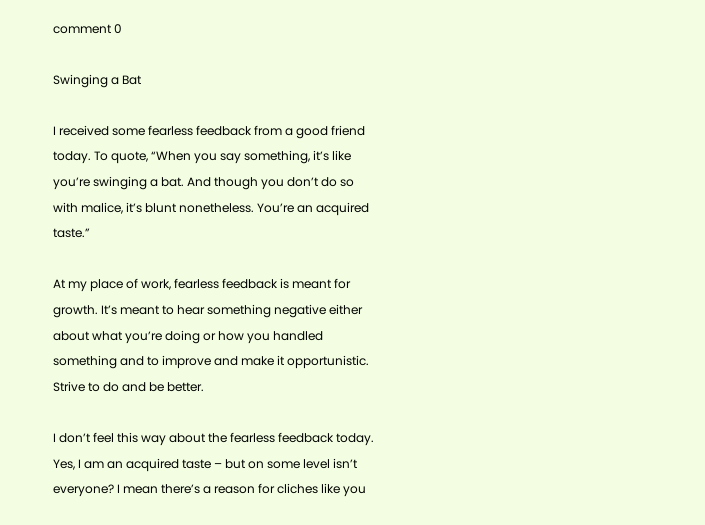comment 0

Swinging a Bat

I received some fearless feedback from a good friend today. To quote, “When you say something, it’s like you’re swinging a bat. And though you don’t do so with malice, it’s blunt nonetheless. You’re an acquired taste.”

At my place of work, fearless feedback is meant for growth. It’s meant to hear something negative either about what you’re doing or how you handled something and to improve and make it opportunistic. Strive to do and be better.

I don’t feel this way about the fearless feedback today. Yes, I am an acquired taste – but on some level isn’t everyone? I mean there’s a reason for cliches like you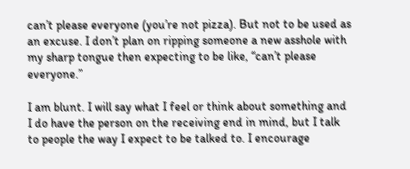can’t please everyone (you’re not pizza). But not to be used as an excuse. I don’t plan on ripping someone a new asshole with my sharp tongue then expecting to be like, “can’t please everyone.”

I am blunt. I will say what I feel or think about something and I do have the person on the receiving end in mind, but I talk to people the way I expect to be talked to. I encourage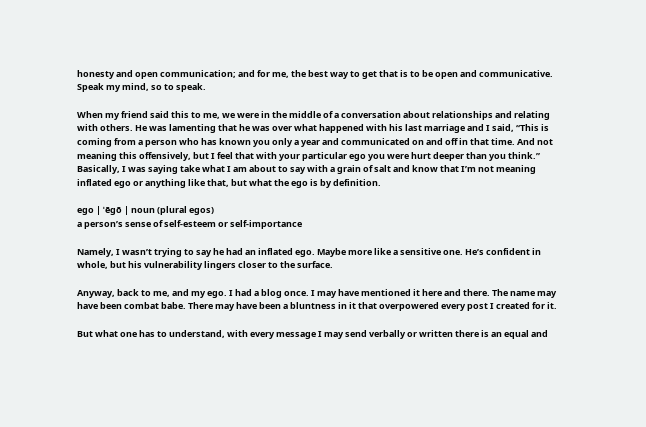honesty and open communication; and for me, the best way to get that is to be open and communicative. Speak my mind, so to speak.

When my friend said this to me, we were in the middle of a conversation about relationships and relating with others. He was lamenting that he was over what happened with his last marriage and I said, “This is coming from a person who has known you only a year and communicated on and off in that time. And not meaning this offensively, but I feel that with your particular ego you were hurt deeper than you think.” Basically, I was saying take what I am about to say with a grain of salt and know that I’m not meaning inflated ego or anything like that, but what the ego is by definition.

ego | ˈēɡō | noun (plural egos)
a person’s sense of self-esteem or self-importance

Namely, I wasn’t trying to say he had an inflated ego. Maybe more like a sensitive one. He’s confident in whole, but his vulnerability lingers closer to the surface.

Anyway, back to me, and my ego. I had a blog once. I may have mentioned it here and there. The name may have been combat babe. There may have been a bluntness in it that overpowered every post I created for it.

But what one has to understand, with every message I may send verbally or written there is an equal and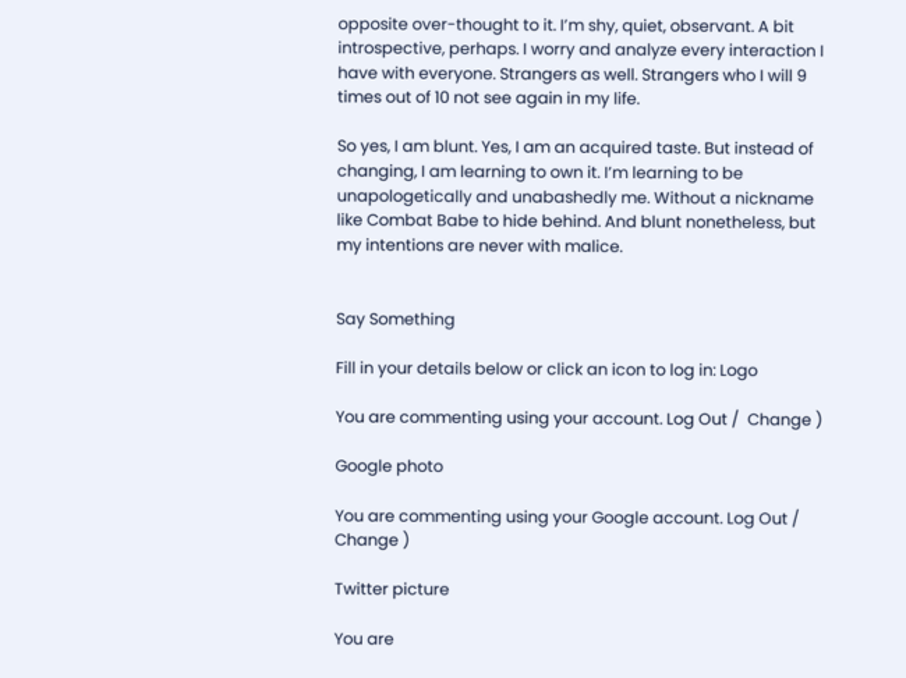opposite over-thought to it. I’m shy, quiet, observant. A bit introspective, perhaps. I worry and analyze every interaction I have with everyone. Strangers as well. Strangers who I will 9 times out of 10 not see again in my life.

So yes, I am blunt. Yes, I am an acquired taste. But instead of changing, I am learning to own it. I’m learning to be unapologetically and unabashedly me. Without a nickname like Combat Babe to hide behind. And blunt nonetheless, but my intentions are never with malice.


Say Something

Fill in your details below or click an icon to log in: Logo

You are commenting using your account. Log Out /  Change )

Google photo

You are commenting using your Google account. Log Out /  Change )

Twitter picture

You are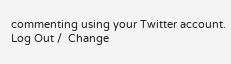commenting using your Twitter account. Log Out /  Change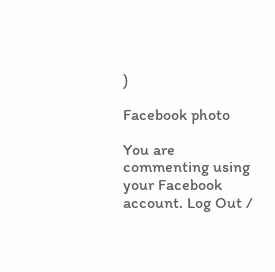)

Facebook photo

You are commenting using your Facebook account. Log Out /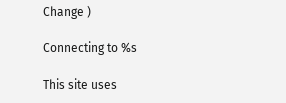Change )

Connecting to %s

This site uses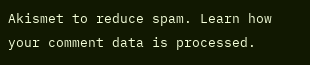Akismet to reduce spam. Learn how your comment data is processed.